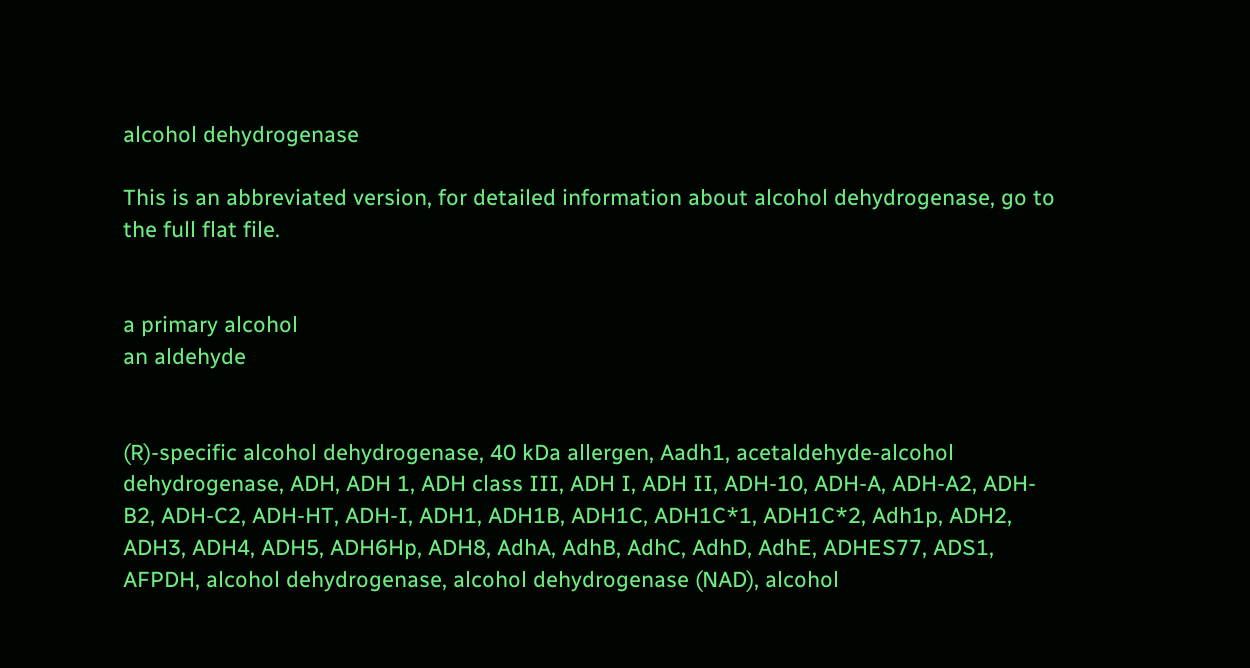alcohol dehydrogenase

This is an abbreviated version, for detailed information about alcohol dehydrogenase, go to the full flat file.


a primary alcohol
an aldehyde


(R)-specific alcohol dehydrogenase, 40 kDa allergen, Aadh1, acetaldehyde-alcohol dehydrogenase, ADH, ADH 1, ADH class III, ADH I, ADH II, ADH-10, ADH-A, ADH-A2, ADH-B2, ADH-C2, ADH-HT, ADH-I, ADH1, ADH1B, ADH1C, ADH1C*1, ADH1C*2, Adh1p, ADH2, ADH3, ADH4, ADH5, ADH6Hp, ADH8, AdhA, AdhB, AdhC, AdhD, AdhE, ADHES77, ADS1, AFPDH, alcohol dehydrogenase, alcohol dehydrogenase (NAD), alcohol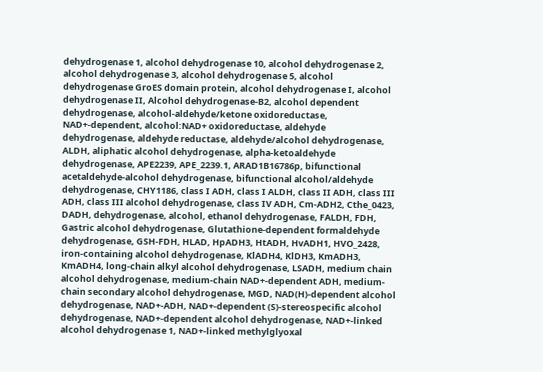dehydrogenase 1, alcohol dehydrogenase 10, alcohol dehydrogenase 2, alcohol dehydrogenase 3, alcohol dehydrogenase 5, alcohol dehydrogenase GroES domain protein, alcohol dehydrogenase I, alcohol dehydrogenase II, Alcohol dehydrogenase-B2, alcohol dependent dehydrogenase, alcohol-aldehyde/ketone oxidoreductase, NAD+-dependent, alcohol:NAD+ oxidoreductase, aldehyde dehydrogenase, aldehyde reductase, aldehyde/alcohol dehydrogenase, ALDH, aliphatic alcohol dehydrogenase, alpha-ketoaldehyde dehydrogenase, APE2239, APE_2239.1, ARAD1B16786p, bifunctional acetaldehyde-alcohol dehydrogenase, bifunctional alcohol/aldehyde dehydrogenase, CHY1186, class I ADH, class I ALDH, class II ADH, class III ADH, class III alcohol dehydrogenase, class IV ADH, Cm-ADH2, Cthe_0423, DADH, dehydrogenase, alcohol, ethanol dehydrogenase, FALDH, FDH, Gastric alcohol dehydrogenase, Glutathione-dependent formaldehyde dehydrogenase, GSH-FDH, HLAD, HpADH3, HtADH, HvADH1, HVO_2428, iron-containing alcohol dehydrogenase, KlADH4, KlDH3, KmADH3, KmADH4, long-chain alkyl alcohol dehydrogenase, LSADH, medium chain alcohol dehydrogenase, medium-chain NAD+-dependent ADH, medium-chain secondary alcohol dehydrogenase, MGD, NAD(H)-dependent alcohol dehydrogenase, NAD+-ADH, NAD+-dependent (S)-stereospecific alcohol dehydrogenase, NAD+-dependent alcohol dehydrogenase, NAD+-linked alcohol dehydrogenase 1, NAD+-linked methylglyoxal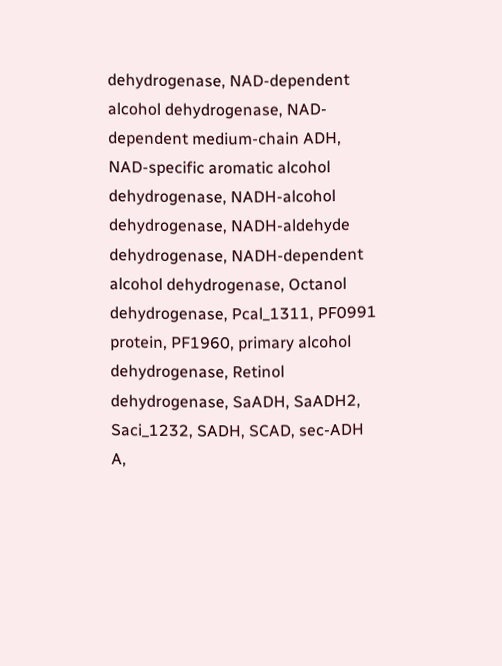dehydrogenase, NAD-dependent alcohol dehydrogenase, NAD-dependent medium-chain ADH, NAD-specific aromatic alcohol dehydrogenase, NADH-alcohol dehydrogenase, NADH-aldehyde dehydrogenase, NADH-dependent alcohol dehydrogenase, Octanol dehydrogenase, Pcal_1311, PF0991 protein, PF1960, primary alcohol dehydrogenase, Retinol dehydrogenase, SaADH, SaADH2, Saci_1232, SADH, SCAD, sec-ADH A,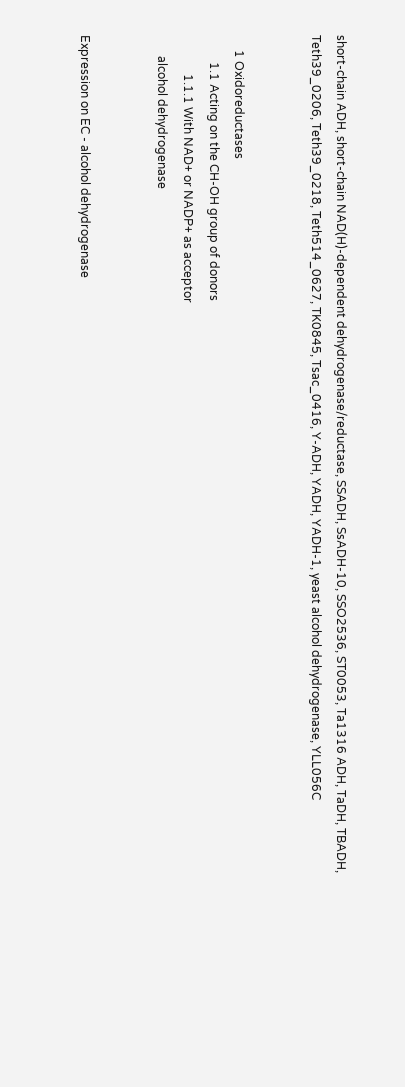short-chain ADH, short-chain NAD(H)-dependent dehydrogenase/reductase, SSADH, SsADH-10, SSO2536, ST0053, Ta1316 ADH, TaDH, TBADH, Teth39_0206, Teth39_0218, Teth514_0627, TK0845, Tsac_0416, Y-ADH, YADH, YADH-1, yeast alcohol dehydrogenase, YLL056C


     1 Oxidoreductases
         1.1 Acting on the CH-OH group of donors
             1.1.1 With NAD+ or NADP+ as acceptor
       alcohol dehydrogenase


Expression on EC - alcohol dehydrogenase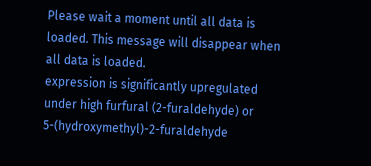Please wait a moment until all data is loaded. This message will disappear when all data is loaded.
expression is significantly upregulated under high furfural (2-furaldehyde) or 5-(hydroxymethyl)-2-furaldehyde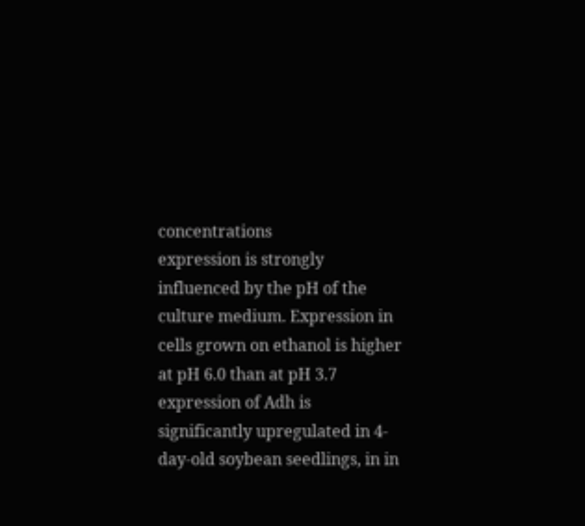concentrations
expression is strongly influenced by the pH of the culture medium. Expression in cells grown on ethanol is higher at pH 6.0 than at pH 3.7
expression of Adh is significantly upregulated in 4-day-old soybean seedlings, in in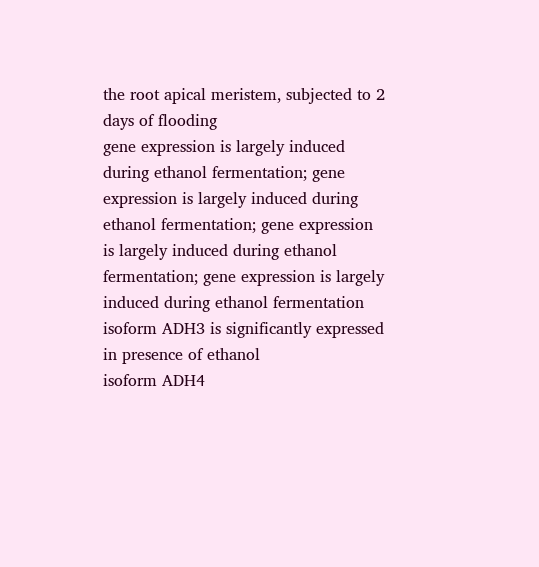the root apical meristem, subjected to 2 days of flooding
gene expression is largely induced during ethanol fermentation; gene expression is largely induced during ethanol fermentation; gene expression is largely induced during ethanol fermentation; gene expression is largely induced during ethanol fermentation
isoform ADH3 is significantly expressed in presence of ethanol
isoform ADH4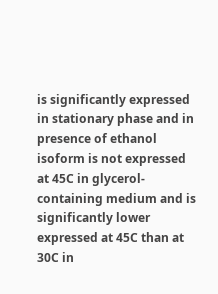is significantly expressed in stationary phase and in presence of ethanol
isoform is not expressed at 45C in glycerol-containing medium and is significantly lower expressed at 45C than at 30C in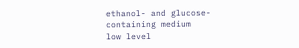ethanol- and glucose-containing medium
low level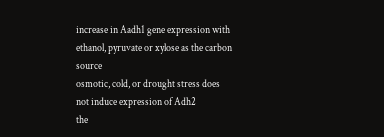increase in Aadh1 gene expression with ethanol, pyruvate or xylose as the carbon source
osmotic, cold, or drought stress does not induce expression of Adh2
the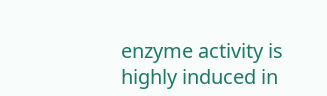enzyme activity is highly induced in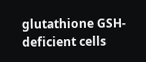glutathione GSH-deficient cells